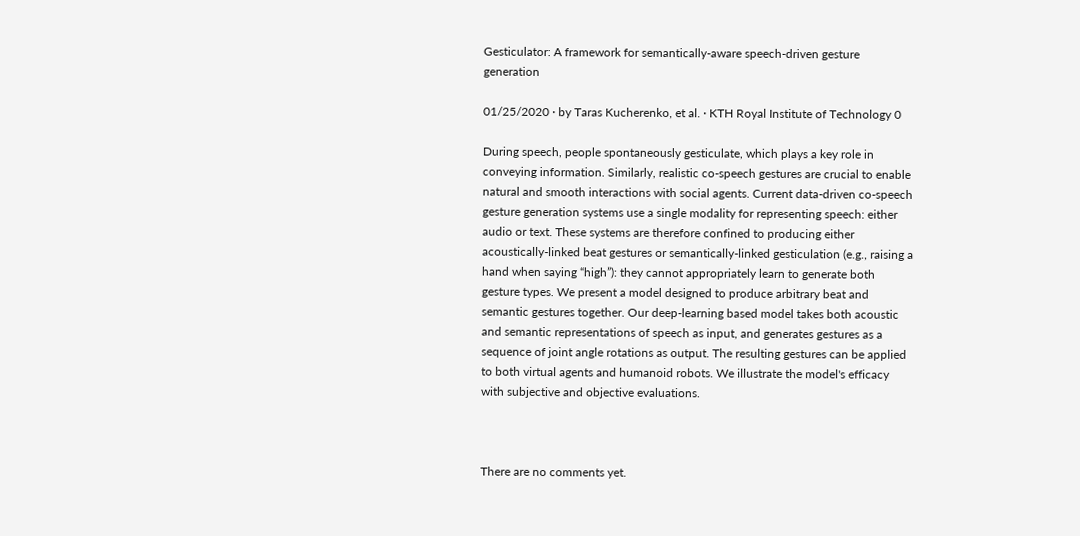Gesticulator: A framework for semantically-aware speech-driven gesture generation

01/25/2020 ∙ by Taras Kucherenko, et al. ∙ KTH Royal Institute of Technology 0

During speech, people spontaneously gesticulate, which plays a key role in conveying information. Similarly, realistic co-speech gestures are crucial to enable natural and smooth interactions with social agents. Current data-driven co-speech gesture generation systems use a single modality for representing speech: either audio or text. These systems are therefore confined to producing either acoustically-linked beat gestures or semantically-linked gesticulation (e.g., raising a hand when saying “high”): they cannot appropriately learn to generate both gesture types. We present a model designed to produce arbitrary beat and semantic gestures together. Our deep-learning based model takes both acoustic and semantic representations of speech as input, and generates gestures as a sequence of joint angle rotations as output. The resulting gestures can be applied to both virtual agents and humanoid robots. We illustrate the model's efficacy with subjective and objective evaluations.



There are no comments yet.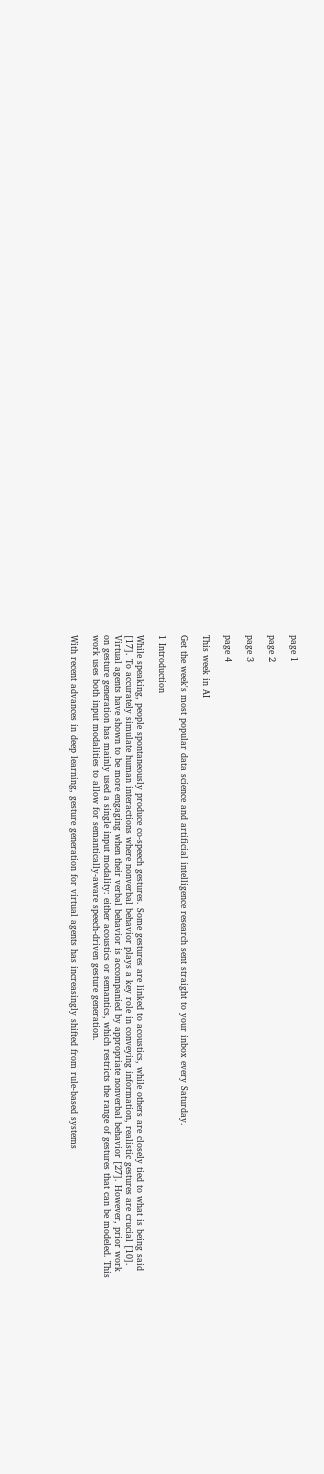page 1

page 2

page 3

page 4

This week in AI

Get the week's most popular data science and artificial intelligence research sent straight to your inbox every Saturday.

1 Introduction

While speaking, people spontaneously produce co-speech gestures. Some gestures are linked to acoustics, while others are closely tied to what is being said [17]. To accurately simulate human interactions where nonverbal behavior plays a key role in conveying information, realistic gestures are crucial [10]. Virtual agents have shown to be more engaging when their verbal behavior is accompanied by appropriate nonverbal behavior [27]. However, prior work on gesture generation has mainly used a single input modality: either acoustics or semantics, which restricts the range of gestures that can be modeled. This work uses both input modalities to allow for semantically-aware speech-driven gesture generation.

With recent advances in deep learning, gesture generation for virtual agents has increasingly shifted from rule-based systems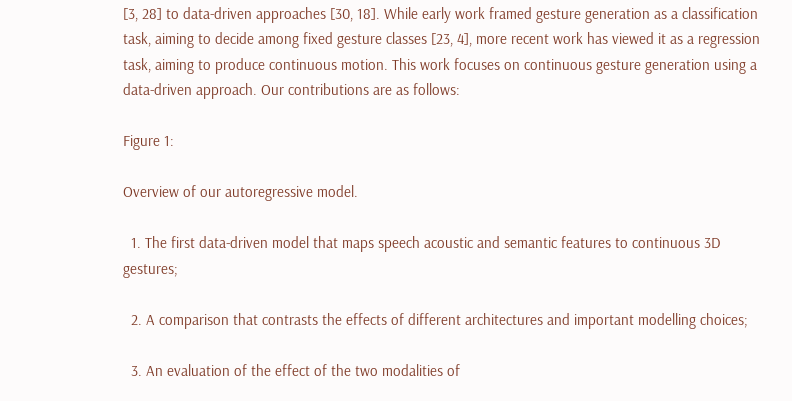[3, 28] to data-driven approaches [30, 18]. While early work framed gesture generation as a classification task, aiming to decide among fixed gesture classes [23, 4], more recent work has viewed it as a regression task, aiming to produce continuous motion. This work focuses on continuous gesture generation using a data-driven approach. Our contributions are as follows:

Figure 1:

Overview of our autoregressive model.

  1. The first data-driven model that maps speech acoustic and semantic features to continuous 3D gestures;

  2. A comparison that contrasts the effects of different architectures and important modelling choices;

  3. An evaluation of the effect of the two modalities of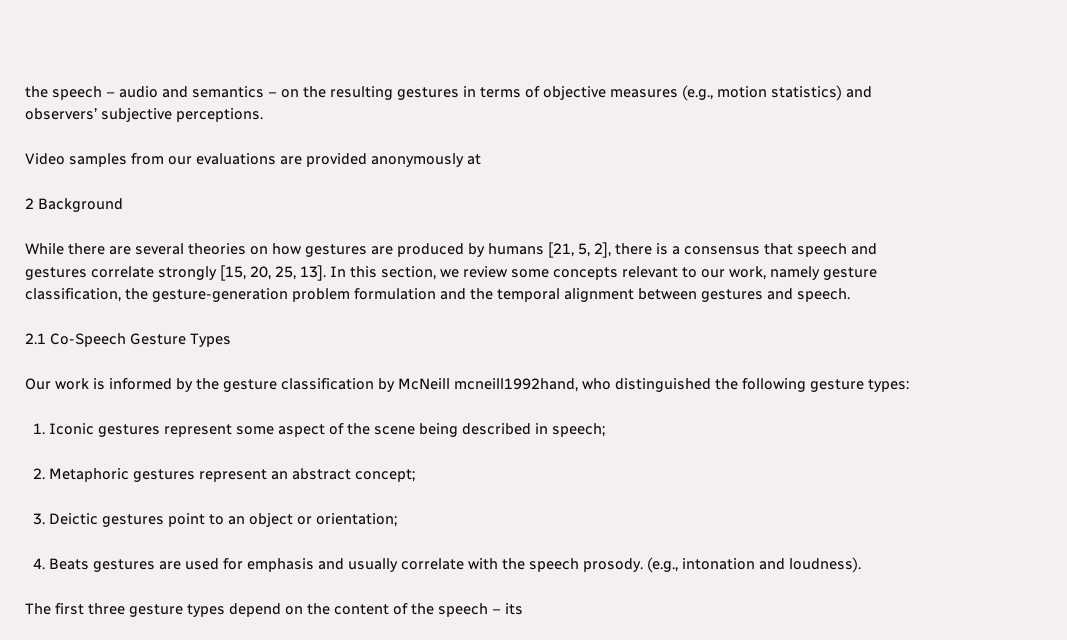the speech – audio and semantics – on the resulting gestures in terms of objective measures (e.g., motion statistics) and observers’ subjective perceptions.

Video samples from our evaluations are provided anonymously at

2 Background

While there are several theories on how gestures are produced by humans [21, 5, 2], there is a consensus that speech and gestures correlate strongly [15, 20, 25, 13]. In this section, we review some concepts relevant to our work, namely gesture classification, the gesture-generation problem formulation and the temporal alignment between gestures and speech.

2.1 Co-Speech Gesture Types

Our work is informed by the gesture classification by McNeill mcneill1992hand, who distinguished the following gesture types:

  1. Iconic gestures represent some aspect of the scene being described in speech;

  2. Metaphoric gestures represent an abstract concept;

  3. Deictic gestures point to an object or orientation;

  4. Beats gestures are used for emphasis and usually correlate with the speech prosody. (e.g., intonation and loudness).

The first three gesture types depend on the content of the speech – its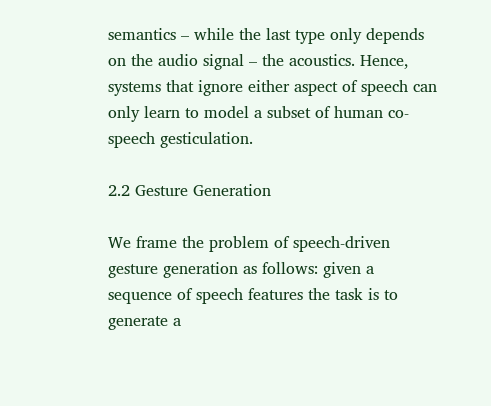semantics – while the last type only depends on the audio signal – the acoustics. Hence, systems that ignore either aspect of speech can only learn to model a subset of human co-speech gesticulation.

2.2 Gesture Generation

We frame the problem of speech-driven gesture generation as follows: given a sequence of speech features the task is to generate a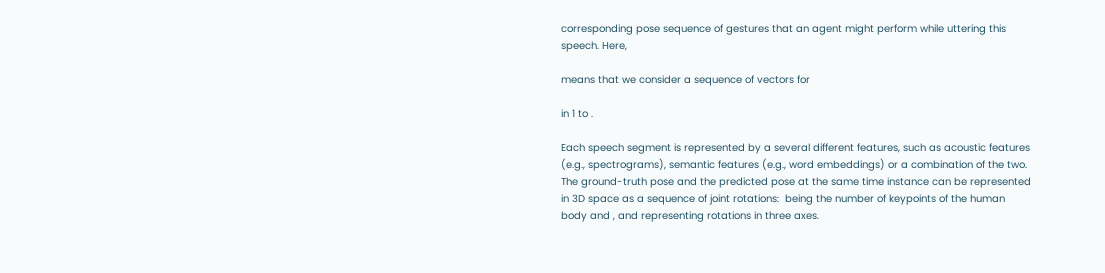corresponding pose sequence of gestures that an agent might perform while uttering this speech. Here,

means that we consider a sequence of vectors for

in 1 to .

Each speech segment is represented by a several different features, such as acoustic features (e.g., spectrograms), semantic features (e.g., word embeddings) or a combination of the two. The ground-truth pose and the predicted pose at the same time instance can be represented in 3D space as a sequence of joint rotations:  being the number of keypoints of the human body and , and representing rotations in three axes.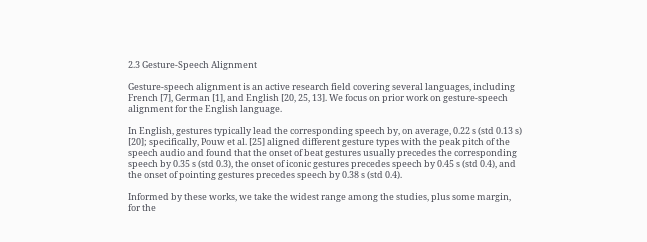2.3 Gesture-Speech Alignment

Gesture-speech alignment is an active research field covering several languages, including French [7], German [1], and English [20, 25, 13]. We focus on prior work on gesture-speech alignment for the English language.

In English, gestures typically lead the corresponding speech by, on average, 0.22 s (std 0.13 s) [20]; specifically, Pouw et al. [25] aligned different gesture types with the peak pitch of the speech audio and found that the onset of beat gestures usually precedes the corresponding speech by 0.35 s (std 0.3), the onset of iconic gestures precedes speech by 0.45 s (std 0.4), and the onset of pointing gestures precedes speech by 0.38 s (std 0.4).

Informed by these works, we take the widest range among the studies, plus some margin, for the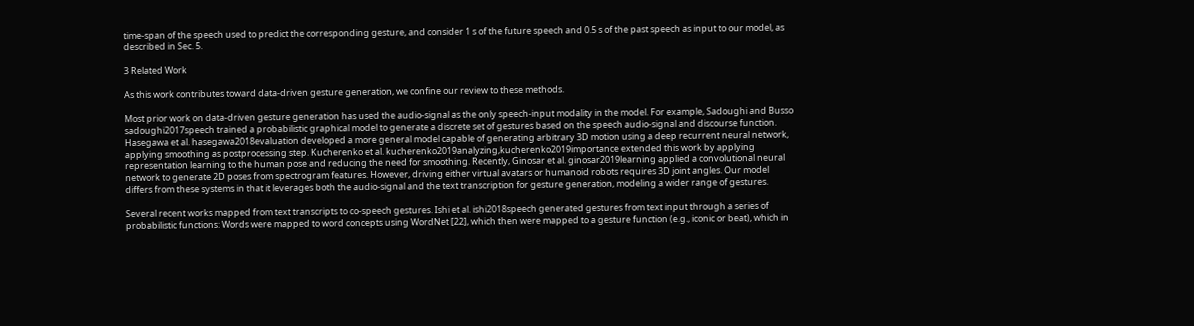time-span of the speech used to predict the corresponding gesture, and consider 1 s of the future speech and 0.5 s of the past speech as input to our model, as described in Sec. 5.

3 Related Work

As this work contributes toward data-driven gesture generation, we confine our review to these methods.

Most prior work on data-driven gesture generation has used the audio-signal as the only speech-input modality in the model. For example, Sadoughi and Busso sadoughi2017speech trained a probabilistic graphical model to generate a discrete set of gestures based on the speech audio-signal and discourse function. Hasegawa et al. hasegawa2018evaluation developed a more general model capable of generating arbitrary 3D motion using a deep recurrent neural network, applying smoothing as postprocessing step. Kucherenko et al. kucherenko2019analyzing,kucherenko2019importance extended this work by applying representation learning to the human pose and reducing the need for smoothing. Recently, Ginosar et al. ginosar2019learning applied a convolutional neural network to generate 2D poses from spectrogram features. However, driving either virtual avatars or humanoid robots requires 3D joint angles. Our model differs from these systems in that it leverages both the audio-signal and the text transcription for gesture generation, modeling a wider range of gestures.

Several recent works mapped from text transcripts to co-speech gestures. Ishi et al. ishi2018speech generated gestures from text input through a series of probabilistic functions: Words were mapped to word concepts using WordNet [22], which then were mapped to a gesture function (e.g., iconic or beat), which in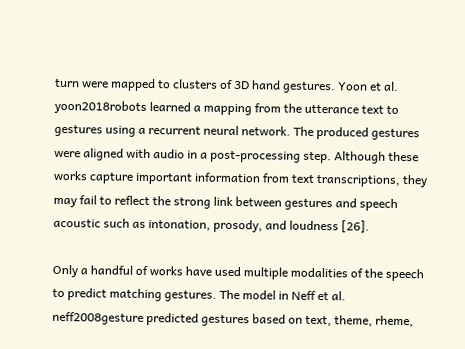turn were mapped to clusters of 3D hand gestures. Yoon et al. yoon2018robots learned a mapping from the utterance text to gestures using a recurrent neural network. The produced gestures were aligned with audio in a post-processing step. Although these works capture important information from text transcriptions, they may fail to reflect the strong link between gestures and speech acoustic such as intonation, prosody, and loudness [26].

Only a handful of works have used multiple modalities of the speech to predict matching gestures. The model in Neff et al. neff2008gesture predicted gestures based on text, theme, rheme,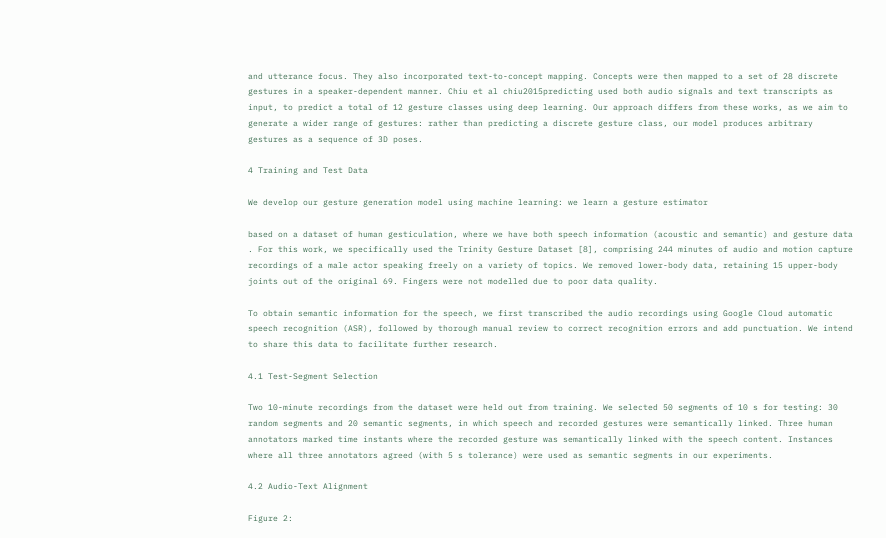and utterance focus. They also incorporated text-to-concept mapping. Concepts were then mapped to a set of 28 discrete gestures in a speaker-dependent manner. Chiu et al chiu2015predicting used both audio signals and text transcripts as input, to predict a total of 12 gesture classes using deep learning. Our approach differs from these works, as we aim to generate a wider range of gestures: rather than predicting a discrete gesture class, our model produces arbitrary gestures as a sequence of 3D poses.

4 Training and Test Data

We develop our gesture generation model using machine learning: we learn a gesture estimator

based on a dataset of human gesticulation, where we have both speech information (acoustic and semantic) and gesture data . For this work, we specifically used the Trinity Gesture Dataset [8], comprising 244 minutes of audio and motion capture recordings of a male actor speaking freely on a variety of topics. We removed lower-body data, retaining 15 upper-body joints out of the original 69. Fingers were not modelled due to poor data quality.

To obtain semantic information for the speech, we first transcribed the audio recordings using Google Cloud automatic speech recognition (ASR), followed by thorough manual review to correct recognition errors and add punctuation. We intend to share this data to facilitate further research.

4.1 Test-Segment Selection

Two 10-minute recordings from the dataset were held out from training. We selected 50 segments of 10 s for testing: 30 random segments and 20 semantic segments, in which speech and recorded gestures were semantically linked. Three human annotators marked time instants where the recorded gesture was semantically linked with the speech content. Instances where all three annotators agreed (with 5 s tolerance) were used as semantic segments in our experiments.

4.2 Audio-Text Alignment

Figure 2: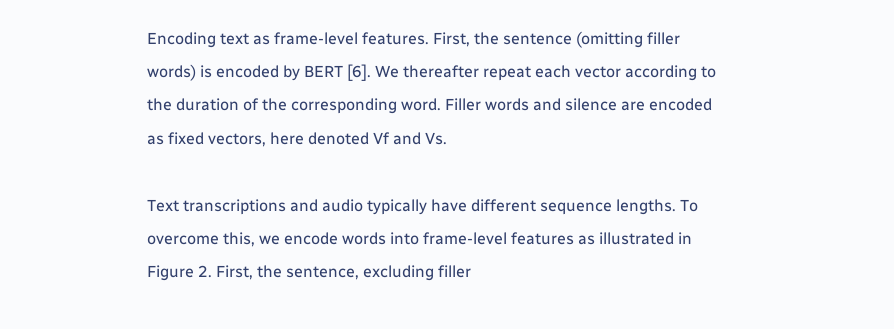Encoding text as frame-level features. First, the sentence (omitting filler words) is encoded by BERT [6]. We thereafter repeat each vector according to the duration of the corresponding word. Filler words and silence are encoded as fixed vectors, here denoted Vf and Vs.

Text transcriptions and audio typically have different sequence lengths. To overcome this, we encode words into frame-level features as illustrated in Figure 2. First, the sentence, excluding filler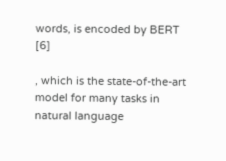words, is encoded by BERT [6]

, which is the state-of-the-art model for many tasks in natural language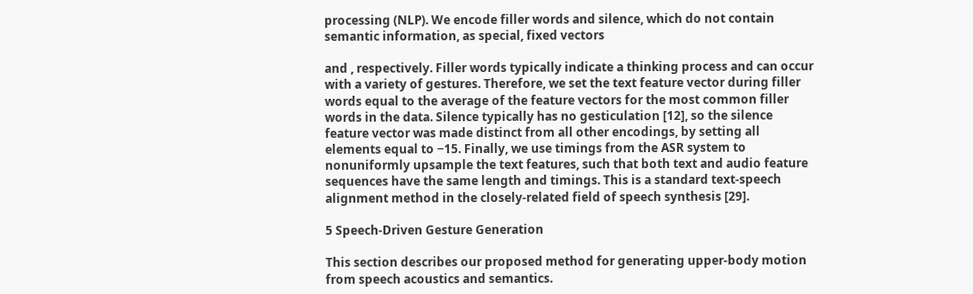processing (NLP). We encode filler words and silence, which do not contain semantic information, as special, fixed vectors

and , respectively. Filler words typically indicate a thinking process and can occur with a variety of gestures. Therefore, we set the text feature vector during filler words equal to the average of the feature vectors for the most common filler words in the data. Silence typically has no gesticulation [12], so the silence feature vector was made distinct from all other encodings, by setting all elements equal to −15. Finally, we use timings from the ASR system to nonuniformly upsample the text features, such that both text and audio feature sequences have the same length and timings. This is a standard text-speech alignment method in the closely-related field of speech synthesis [29].

5 Speech-Driven Gesture Generation

This section describes our proposed method for generating upper-body motion from speech acoustics and semantics.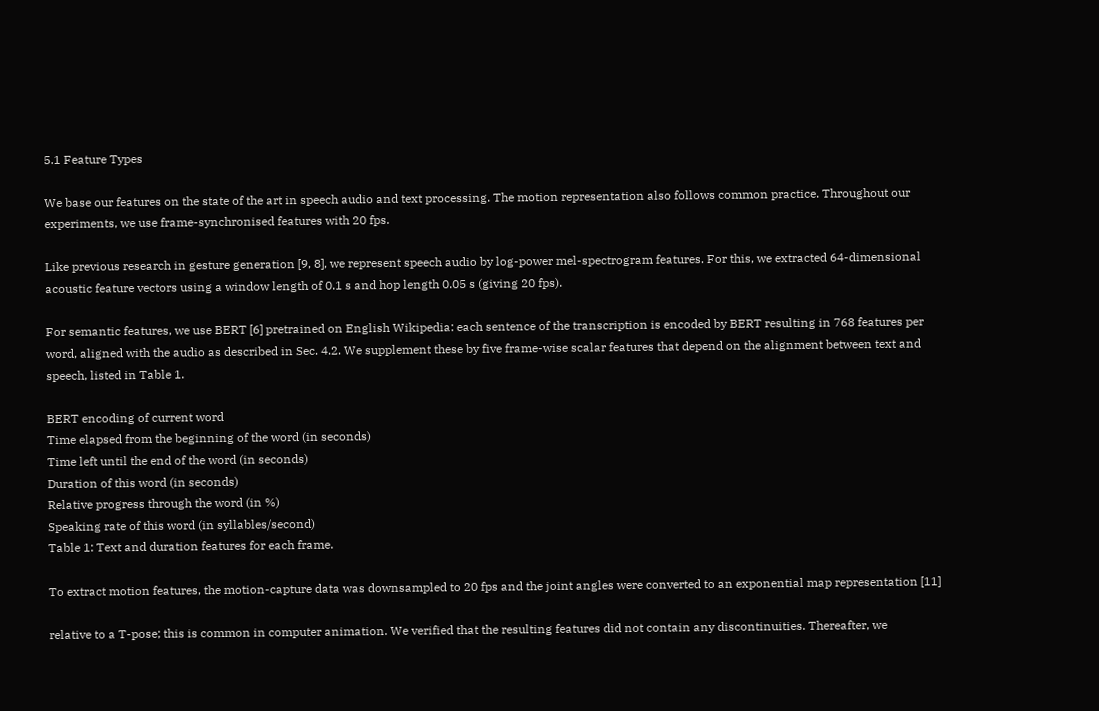5.1 Feature Types

We base our features on the state of the art in speech audio and text processing. The motion representation also follows common practice. Throughout our experiments, we use frame-synchronised features with 20 fps.

Like previous research in gesture generation [9, 8], we represent speech audio by log-power mel-spectrogram features. For this, we extracted 64-dimensional acoustic feature vectors using a window length of 0.1 s and hop length 0.05 s (giving 20 fps).

For semantic features, we use BERT [6] pretrained on English Wikipedia: each sentence of the transcription is encoded by BERT resulting in 768 features per word, aligned with the audio as described in Sec. 4.2. We supplement these by five frame-wise scalar features that depend on the alignment between text and speech, listed in Table 1.

BERT encoding of current word
Time elapsed from the beginning of the word (in seconds)
Time left until the end of the word (in seconds)
Duration of this word (in seconds)
Relative progress through the word (in %)
Speaking rate of this word (in syllables/second)
Table 1: Text and duration features for each frame.

To extract motion features, the motion-capture data was downsampled to 20 fps and the joint angles were converted to an exponential map representation [11]

relative to a T-pose; this is common in computer animation. We verified that the resulting features did not contain any discontinuities. Thereafter, we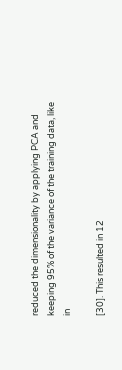reduced the dimensionality by applying PCA and keeping 95% of the variance of the training data, like in

[30]. This resulted in 12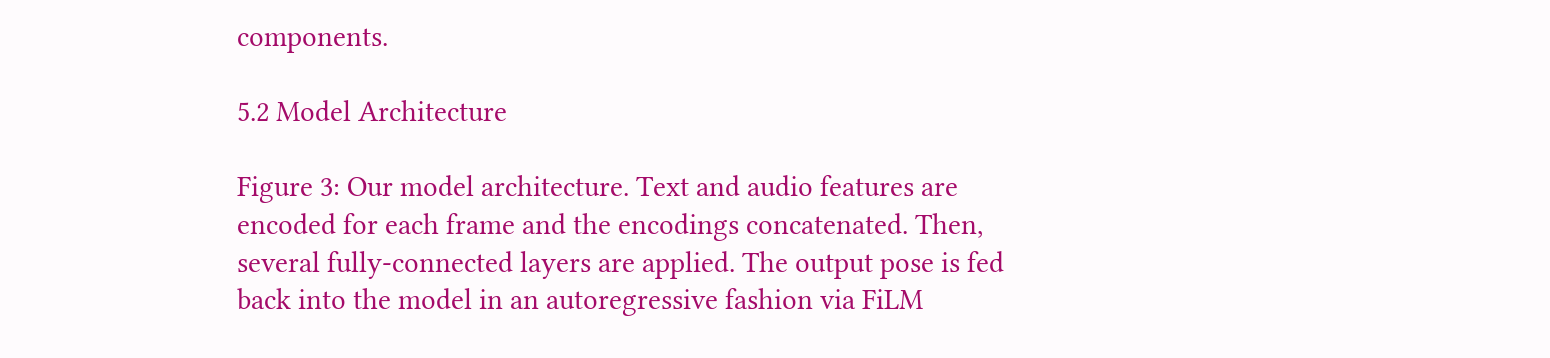components.

5.2 Model Architecture

Figure 3: Our model architecture. Text and audio features are encoded for each frame and the encodings concatenated. Then, several fully-connected layers are applied. The output pose is fed back into the model in an autoregressive fashion via FiLM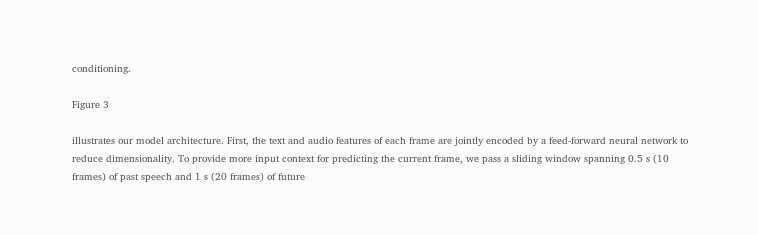conditioning.

Figure 3

illustrates our model architecture. First, the text and audio features of each frame are jointly encoded by a feed-forward neural network to reduce dimensionality. To provide more input context for predicting the current frame, we pass a sliding window spanning 0.5 s (10 frames) of past speech and 1 s (20 frames) of future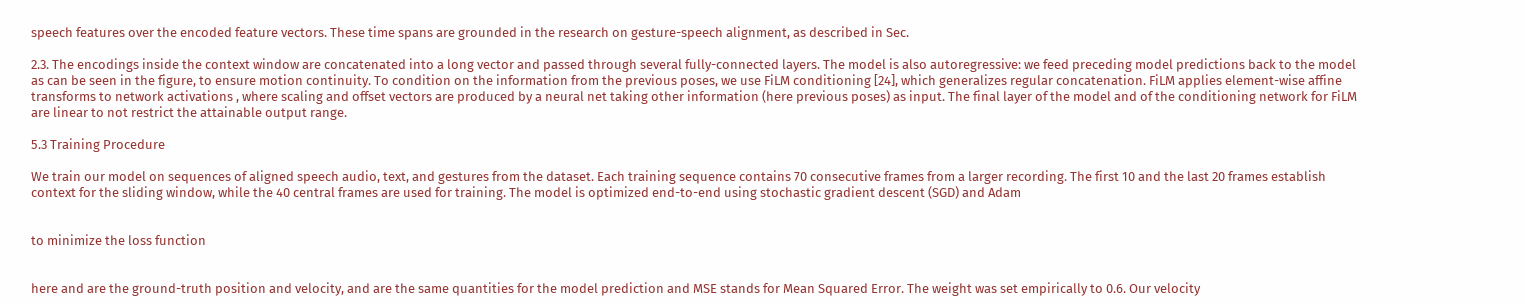speech features over the encoded feature vectors. These time spans are grounded in the research on gesture-speech alignment, as described in Sec.

2.3. The encodings inside the context window are concatenated into a long vector and passed through several fully-connected layers. The model is also autoregressive: we feed preceding model predictions back to the model as can be seen in the figure, to ensure motion continuity. To condition on the information from the previous poses, we use FiLM conditioning [24], which generalizes regular concatenation. FiLM applies element-wise affine transforms to network activations , where scaling and offset vectors are produced by a neural net taking other information (here previous poses) as input. The final layer of the model and of the conditioning network for FiLM are linear to not restrict the attainable output range.

5.3 Training Procedure

We train our model on sequences of aligned speech audio, text, and gestures from the dataset. Each training sequence contains 70 consecutive frames from a larger recording. The first 10 and the last 20 frames establish context for the sliding window, while the 40 central frames are used for training. The model is optimized end-to-end using stochastic gradient descent (SGD) and Adam


to minimize the loss function


here and are the ground-truth position and velocity, and are the same quantities for the model prediction and MSE stands for Mean Squared Error. The weight was set empirically to 0.6. Our velocity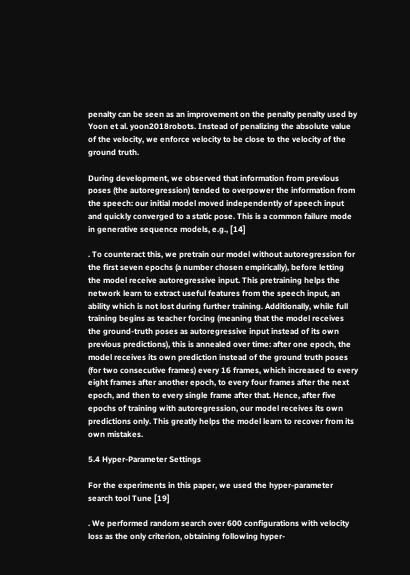penalty can be seen as an improvement on the penalty penalty used by Yoon et al. yoon2018robots. Instead of penalizing the absolute value of the velocity, we enforce velocity to be close to the velocity of the ground truth.

During development, we observed that information from previous poses (the autoregression) tended to overpower the information from the speech: our initial model moved independently of speech input and quickly converged to a static pose. This is a common failure mode in generative sequence models, e.g., [14]

. To counteract this, we pretrain our model without autoregression for the first seven epochs (a number chosen empirically), before letting the model receive autoregressive input. This pretraining helps the network learn to extract useful features from the speech input, an ability which is not lost during further training. Additionally, while full training begins as teacher forcing (meaning that the model receives the ground-truth poses as autoregressive input instead of its own previous predictions), this is annealed over time: after one epoch, the model receives its own prediction instead of the ground truth poses (for two consecutive frames) every 16 frames, which increased to every eight frames after another epoch, to every four frames after the next epoch, and then to every single frame after that. Hence, after five epochs of training with autoregression, our model receives its own predictions only. This greatly helps the model learn to recover from its own mistakes.

5.4 Hyper-Parameter Settings

For the experiments in this paper, we used the hyper-parameter search tool Tune [19]

. We performed random search over 600 configurations with velocity loss as the only criterion, obtaining following hyper-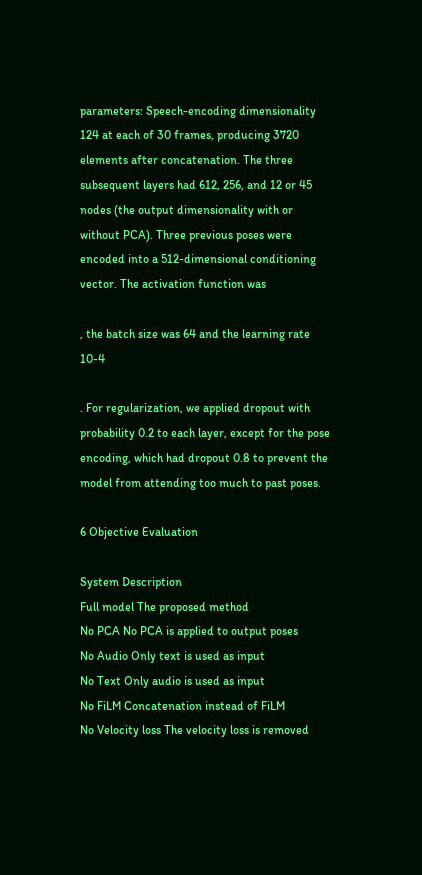parameters: Speech-encoding dimensionality 124 at each of 30 frames, producing 3720 elements after concatenation. The three subsequent layers had 612, 256, and 12 or 45 nodes (the output dimensionality with or without PCA). Three previous poses were encoded into a 512-dimensional conditioning vector. The activation function was

, the batch size was 64 and the learning rate 10-4

. For regularization, we applied dropout with probability 0.2 to each layer, except for the pose encoding, which had dropout 0.8 to prevent the model from attending too much to past poses.

6 Objective Evaluation

System Description
Full model The proposed method
No PCA No PCA is applied to output poses
No Audio Only text is used as input
No Text Only audio is used as input
No FiLM Concatenation instead of FiLM
No Velocity loss The velocity loss is removed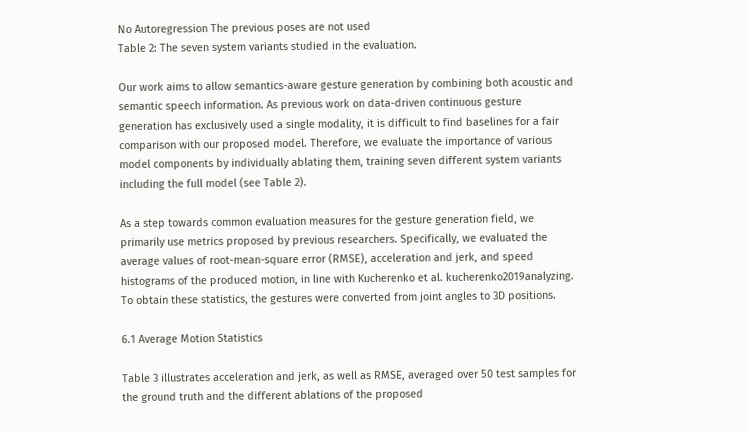No Autoregression The previous poses are not used
Table 2: The seven system variants studied in the evaluation.

Our work aims to allow semantics-aware gesture generation by combining both acoustic and semantic speech information. As previous work on data-driven continuous gesture generation has exclusively used a single modality, it is difficult to find baselines for a fair comparison with our proposed model. Therefore, we evaluate the importance of various model components by individually ablating them, training seven different system variants including the full model (see Table 2).

As a step towards common evaluation measures for the gesture generation field, we primarily use metrics proposed by previous researchers. Specifically, we evaluated the average values of root-mean-square error (RMSE), acceleration and jerk, and speed histograms of the produced motion, in line with Kucherenko et al. kucherenko2019analyzing. To obtain these statistics, the gestures were converted from joint angles to 3D positions.

6.1 Average Motion Statistics

Table 3 illustrates acceleration and jerk, as well as RMSE, averaged over 50 test samples for the ground truth and the different ablations of the proposed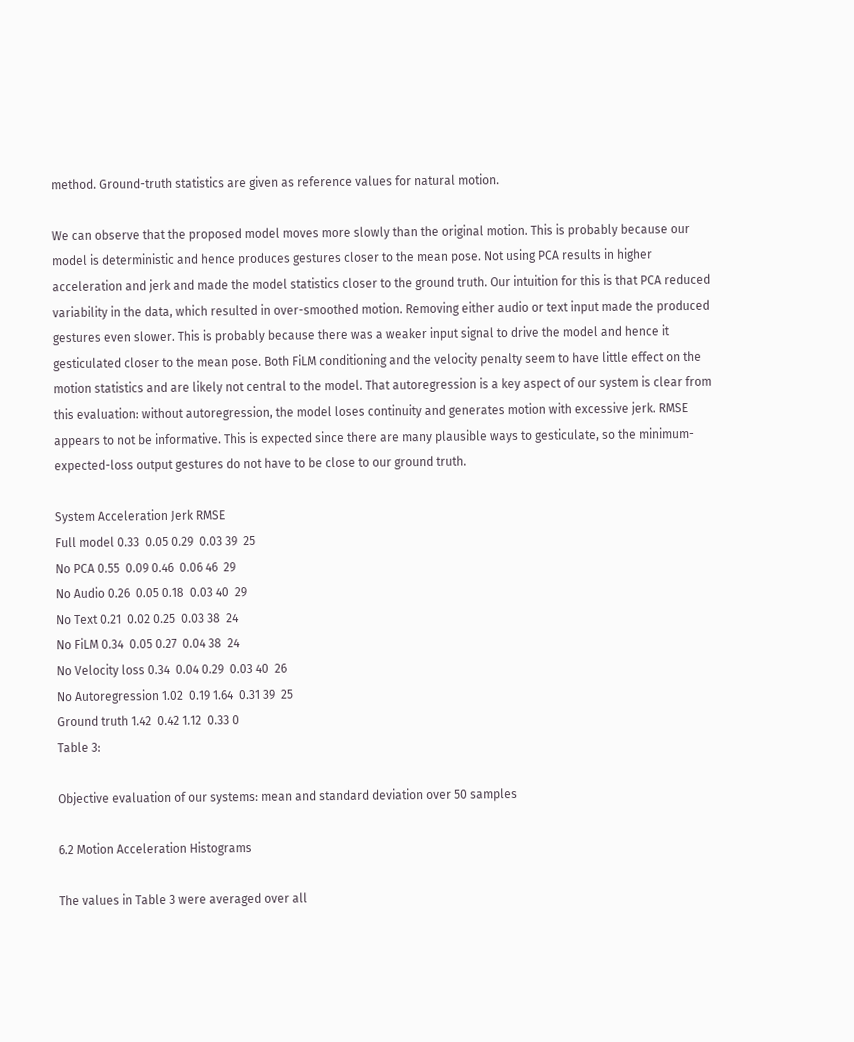method. Ground-truth statistics are given as reference values for natural motion.

We can observe that the proposed model moves more slowly than the original motion. This is probably because our model is deterministic and hence produces gestures closer to the mean pose. Not using PCA results in higher acceleration and jerk and made the model statistics closer to the ground truth. Our intuition for this is that PCA reduced variability in the data, which resulted in over-smoothed motion. Removing either audio or text input made the produced gestures even slower. This is probably because there was a weaker input signal to drive the model and hence it gesticulated closer to the mean pose. Both FiLM conditioning and the velocity penalty seem to have little effect on the motion statistics and are likely not central to the model. That autoregression is a key aspect of our system is clear from this evaluation: without autoregression, the model loses continuity and generates motion with excessive jerk. RMSE appears to not be informative. This is expected since there are many plausible ways to gesticulate, so the minimum-expected-loss output gestures do not have to be close to our ground truth.

System Acceleration Jerk RMSE
Full model 0.33  0.05 0.29  0.03 39  25
No PCA 0.55  0.09 0.46  0.06 46  29
No Audio 0.26  0.05 0.18  0.03 40  29
No Text 0.21  0.02 0.25  0.03 38  24
No FiLM 0.34  0.05 0.27  0.04 38  24
No Velocity loss 0.34  0.04 0.29  0.03 40  26
No Autoregression 1.02  0.19 1.64  0.31 39  25
Ground truth 1.42  0.42 1.12  0.33 0
Table 3:

Objective evaluation of our systems: mean and standard deviation over 50 samples

6.2 Motion Acceleration Histograms

The values in Table 3 were averaged over all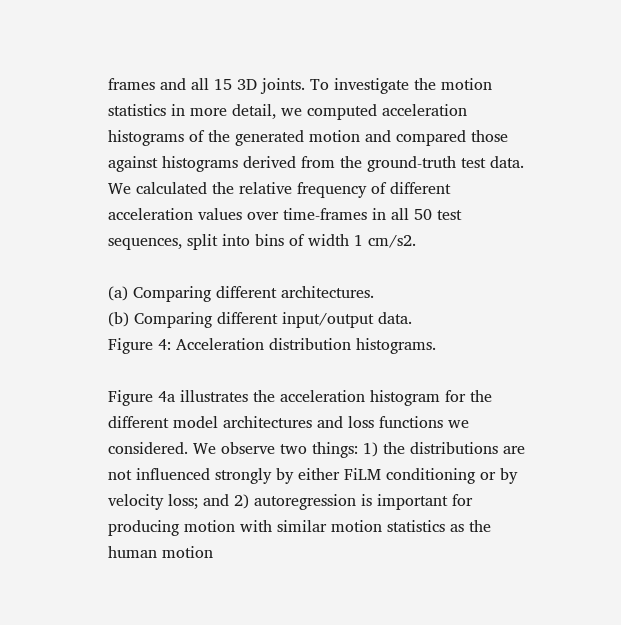frames and all 15 3D joints. To investigate the motion statistics in more detail, we computed acceleration histograms of the generated motion and compared those against histograms derived from the ground-truth test data. We calculated the relative frequency of different acceleration values over time-frames in all 50 test sequences, split into bins of width 1 cm/s2.

(a) Comparing different architectures.
(b) Comparing different input/output data.
Figure 4: Acceleration distribution histograms.

Figure 4a illustrates the acceleration histogram for the different model architectures and loss functions we considered. We observe two things: 1) the distributions are not influenced strongly by either FiLM conditioning or by velocity loss; and 2) autoregression is important for producing motion with similar motion statistics as the human motion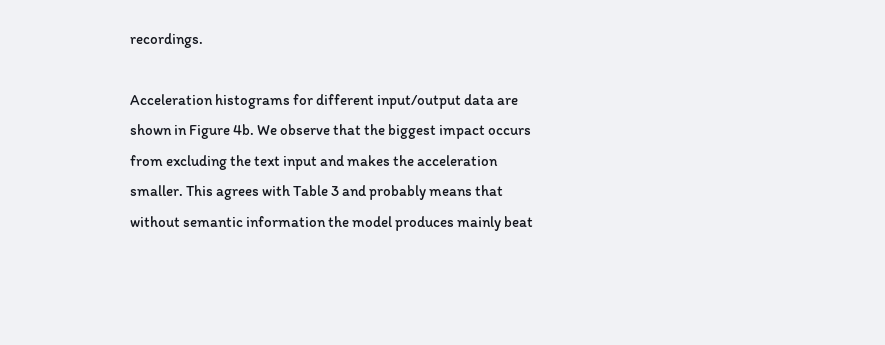recordings.

Acceleration histograms for different input/output data are shown in Figure 4b. We observe that the biggest impact occurs from excluding the text input and makes the acceleration smaller. This agrees with Table 3 and probably means that without semantic information the model produces mainly beat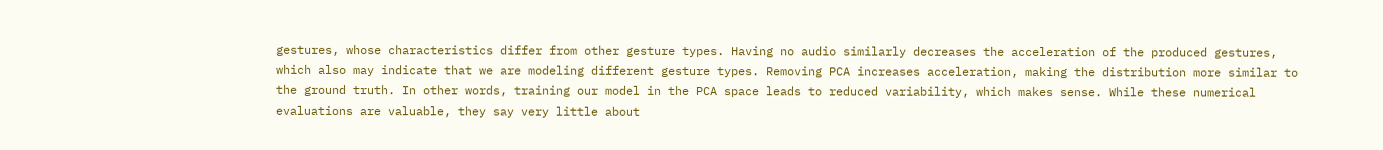gestures, whose characteristics differ from other gesture types. Having no audio similarly decreases the acceleration of the produced gestures, which also may indicate that we are modeling different gesture types. Removing PCA increases acceleration, making the distribution more similar to the ground truth. In other words, training our model in the PCA space leads to reduced variability, which makes sense. While these numerical evaluations are valuable, they say very little about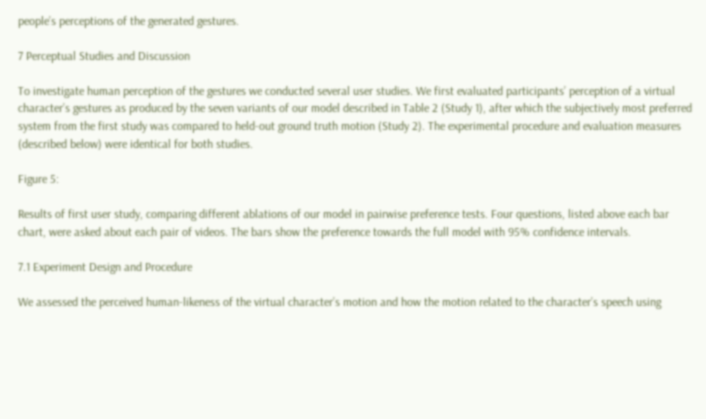people’s perceptions of the generated gestures.

7 Perceptual Studies and Discussion

To investigate human perception of the gestures we conducted several user studies. We first evaluated participants’ perception of a virtual character’s gestures as produced by the seven variants of our model described in Table 2 (Study 1), after which the subjectively most preferred system from the first study was compared to held-out ground truth motion (Study 2). The experimental procedure and evaluation measures (described below) were identical for both studies.

Figure 5:

Results of first user study, comparing different ablations of our model in pairwise preference tests. Four questions, listed above each bar chart, were asked about each pair of videos. The bars show the preference towards the full model with 95% confidence intervals.

7.1 Experiment Design and Procedure

We assessed the perceived human-likeness of the virtual character’s motion and how the motion related to the character’s speech using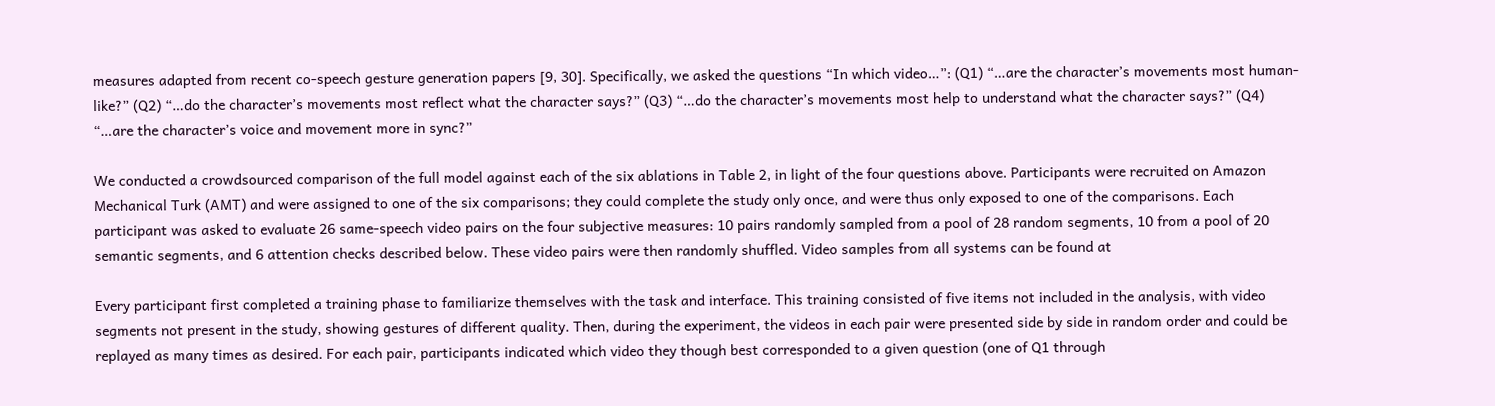measures adapted from recent co-speech gesture generation papers [9, 30]. Specifically, we asked the questions “In which video…”: (Q1) “…are the character’s movements most human-like?” (Q2) “…do the character’s movements most reflect what the character says?” (Q3) “…do the character’s movements most help to understand what the character says?” (Q4) “…are the character’s voice and movement more in sync?”

We conducted a crowdsourced comparison of the full model against each of the six ablations in Table 2, in light of the four questions above. Participants were recruited on Amazon Mechanical Turk (AMT) and were assigned to one of the six comparisons; they could complete the study only once, and were thus only exposed to one of the comparisons. Each participant was asked to evaluate 26 same-speech video pairs on the four subjective measures: 10 pairs randomly sampled from a pool of 28 random segments, 10 from a pool of 20 semantic segments, and 6 attention checks described below. These video pairs were then randomly shuffled. Video samples from all systems can be found at

Every participant first completed a training phase to familiarize themselves with the task and interface. This training consisted of five items not included in the analysis, with video segments not present in the study, showing gestures of different quality. Then, during the experiment, the videos in each pair were presented side by side in random order and could be replayed as many times as desired. For each pair, participants indicated which video they though best corresponded to a given question (one of Q1 through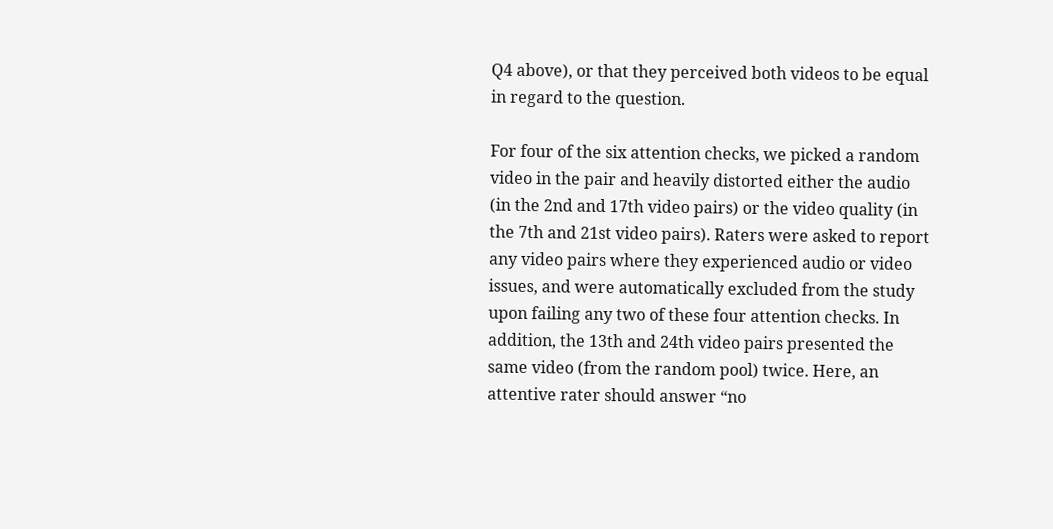Q4 above), or that they perceived both videos to be equal in regard to the question.

For four of the six attention checks, we picked a random video in the pair and heavily distorted either the audio (in the 2nd and 17th video pairs) or the video quality (in the 7th and 21st video pairs). Raters were asked to report any video pairs where they experienced audio or video issues, and were automatically excluded from the study upon failing any two of these four attention checks. In addition, the 13th and 24th video pairs presented the same video (from the random pool) twice. Here, an attentive rater should answer “no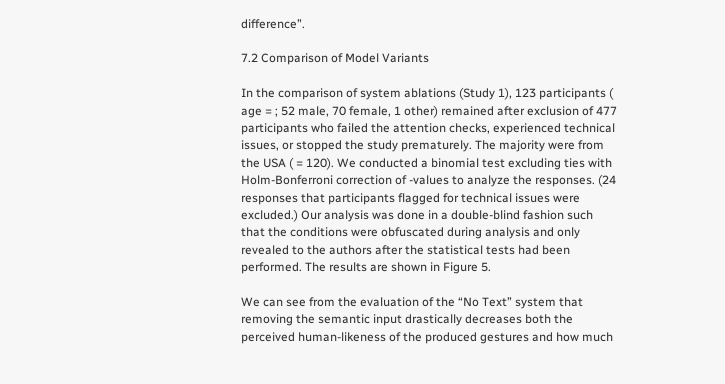difference”.

7.2 Comparison of Model Variants

In the comparison of system ablations (Study 1), 123 participants ( age = ; 52 male, 70 female, 1 other) remained after exclusion of 477 participants who failed the attention checks, experienced technical issues, or stopped the study prematurely. The majority were from the USA ( = 120). We conducted a binomial test excluding ties with Holm-Bonferroni correction of -values to analyze the responses. (24 responses that participants flagged for technical issues were excluded.) Our analysis was done in a double-blind fashion such that the conditions were obfuscated during analysis and only revealed to the authors after the statistical tests had been performed. The results are shown in Figure 5.

We can see from the evaluation of the “No Text” system that removing the semantic input drastically decreases both the perceived human-likeness of the produced gestures and how much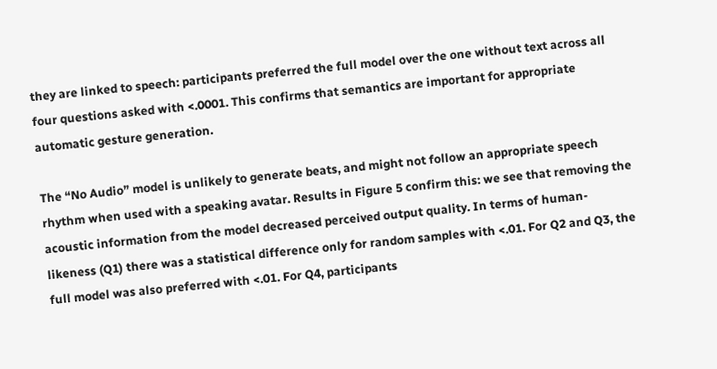they are linked to speech: participants preferred the full model over the one without text across all four questions asked with <.0001. This confirms that semantics are important for appropriate automatic gesture generation.

The “No Audio” model is unlikely to generate beats, and might not follow an appropriate speech rhythm when used with a speaking avatar. Results in Figure 5 confirm this: we see that removing the acoustic information from the model decreased perceived output quality. In terms of human-likeness (Q1) there was a statistical difference only for random samples with <.01. For Q2 and Q3, the full model was also preferred with <.01. For Q4, participants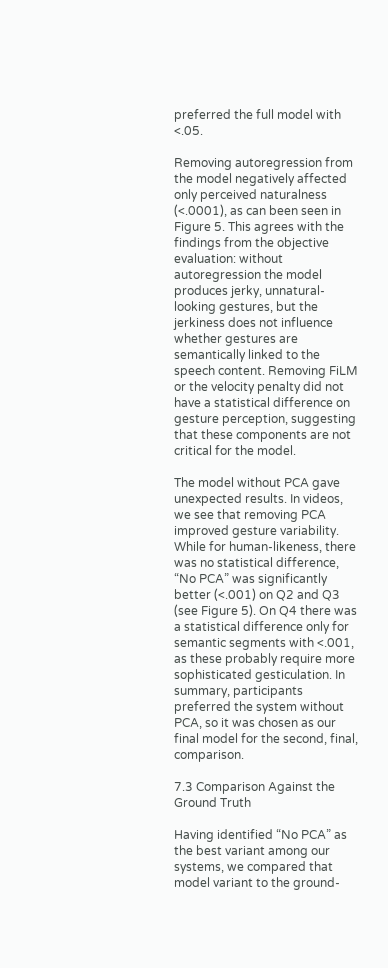preferred the full model with <.05.

Removing autoregression from the model negatively affected only perceived naturalness (<.0001), as can been seen in Figure 5. This agrees with the findings from the objective evaluation: without autoregression the model produces jerky, unnatural-looking gestures, but the jerkiness does not influence whether gestures are semantically linked to the speech content. Removing FiLM or the velocity penalty did not have a statistical difference on gesture perception, suggesting that these components are not critical for the model.

The model without PCA gave unexpected results. In videos, we see that removing PCA improved gesture variability. While for human-likeness, there was no statistical difference, “No PCA” was significantly better (<.001) on Q2 and Q3 (see Figure 5). On Q4 there was a statistical difference only for semantic segments with <.001, as these probably require more sophisticated gesticulation. In summary, participants preferred the system without PCA, so it was chosen as our final model for the second, final, comparison.

7.3 Comparison Against the Ground Truth

Having identified “No PCA” as the best variant among our systems, we compared that model variant to the ground-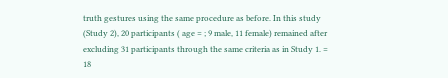truth gestures using the same procedure as before. In this study (Study 2), 20 participants ( age = ; 9 male, 11 female) remained after excluding 31 participants through the same criteria as in Study 1. = 18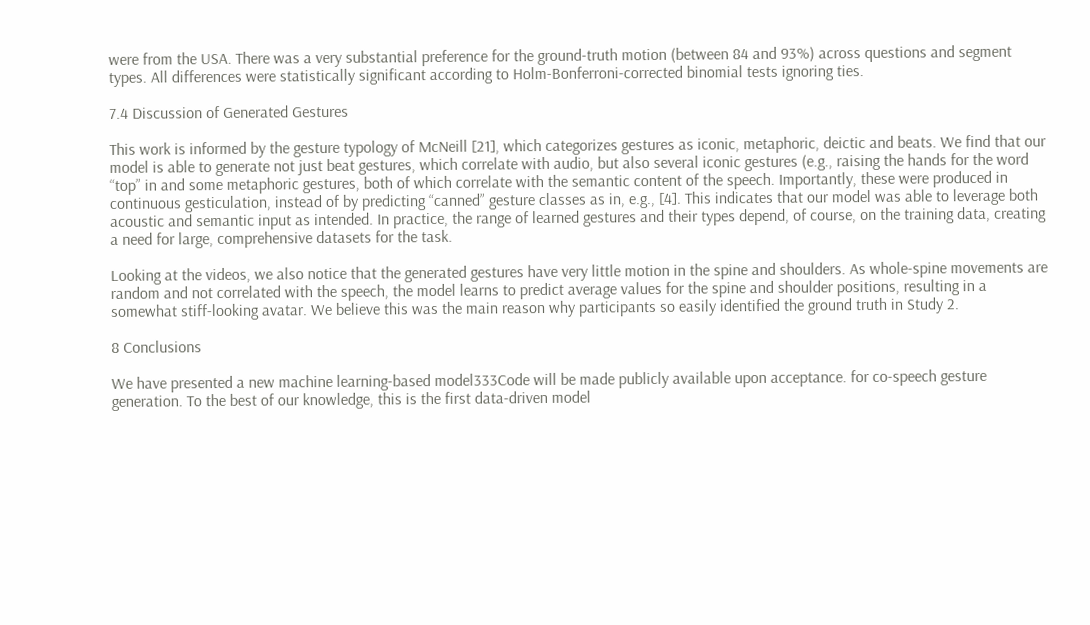were from the USA. There was a very substantial preference for the ground-truth motion (between 84 and 93%) across questions and segment types. All differences were statistically significant according to Holm-Bonferroni-corrected binomial tests ignoring ties.

7.4 Discussion of Generated Gestures

This work is informed by the gesture typology of McNeill [21], which categorizes gestures as iconic, metaphoric, deictic and beats. We find that our model is able to generate not just beat gestures, which correlate with audio, but also several iconic gestures (e.g., raising the hands for the word “top” in and some metaphoric gestures, both of which correlate with the semantic content of the speech. Importantly, these were produced in continuous gesticulation, instead of by predicting “canned” gesture classes as in, e.g., [4]. This indicates that our model was able to leverage both acoustic and semantic input as intended. In practice, the range of learned gestures and their types depend, of course, on the training data, creating a need for large, comprehensive datasets for the task.

Looking at the videos, we also notice that the generated gestures have very little motion in the spine and shoulders. As whole-spine movements are random and not correlated with the speech, the model learns to predict average values for the spine and shoulder positions, resulting in a somewhat stiff-looking avatar. We believe this was the main reason why participants so easily identified the ground truth in Study 2.

8 Conclusions

We have presented a new machine learning-based model333Code will be made publicly available upon acceptance. for co-speech gesture generation. To the best of our knowledge, this is the first data-driven model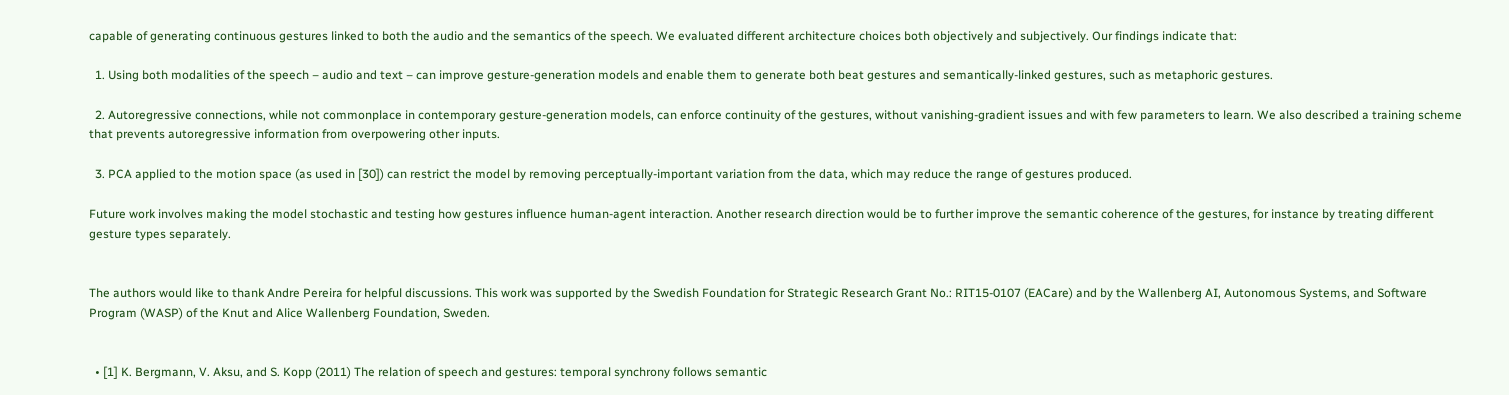capable of generating continuous gestures linked to both the audio and the semantics of the speech. We evaluated different architecture choices both objectively and subjectively. Our findings indicate that:

  1. Using both modalities of the speech – audio and text – can improve gesture-generation models and enable them to generate both beat gestures and semantically-linked gestures, such as metaphoric gestures.

  2. Autoregressive connections, while not commonplace in contemporary gesture-generation models, can enforce continuity of the gestures, without vanishing-gradient issues and with few parameters to learn. We also described a training scheme that prevents autoregressive information from overpowering other inputs.

  3. PCA applied to the motion space (as used in [30]) can restrict the model by removing perceptually-important variation from the data, which may reduce the range of gestures produced.

Future work involves making the model stochastic and testing how gestures influence human-agent interaction. Another research direction would be to further improve the semantic coherence of the gestures, for instance by treating different gesture types separately.


The authors would like to thank Andre Pereira for helpful discussions. This work was supported by the Swedish Foundation for Strategic Research Grant No.: RIT15-0107 (EACare) and by the Wallenberg AI, Autonomous Systems, and Software Program (WASP) of the Knut and Alice Wallenberg Foundation, Sweden.


  • [1] K. Bergmann, V. Aksu, and S. Kopp (2011) The relation of speech and gestures: temporal synchrony follows semantic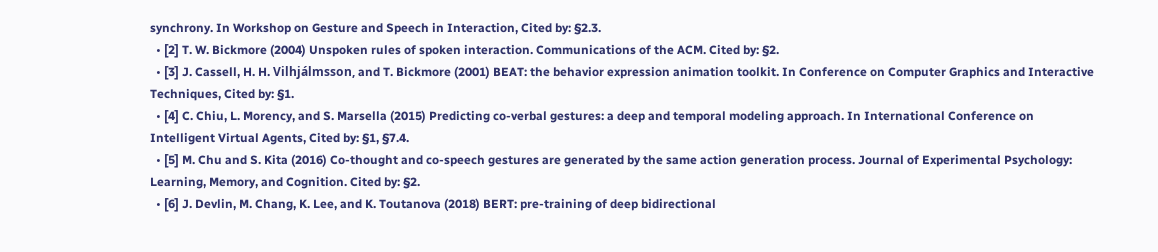synchrony. In Workshop on Gesture and Speech in Interaction, Cited by: §2.3.
  • [2] T. W. Bickmore (2004) Unspoken rules of spoken interaction. Communications of the ACM. Cited by: §2.
  • [3] J. Cassell, H. H. Vilhjálmsson, and T. Bickmore (2001) BEAT: the behavior expression animation toolkit. In Conference on Computer Graphics and Interactive Techniques, Cited by: §1.
  • [4] C. Chiu, L. Morency, and S. Marsella (2015) Predicting co-verbal gestures: a deep and temporal modeling approach. In International Conference on Intelligent Virtual Agents, Cited by: §1, §7.4.
  • [5] M. Chu and S. Kita (2016) Co-thought and co-speech gestures are generated by the same action generation process. Journal of Experimental Psychology: Learning, Memory, and Cognition. Cited by: §2.
  • [6] J. Devlin, M. Chang, K. Lee, and K. Toutanova (2018) BERT: pre-training of deep bidirectional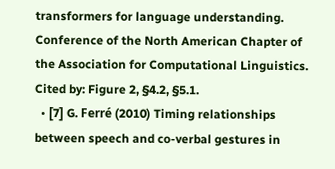transformers for language understanding. Conference of the North American Chapter of the Association for Computational Linguistics. Cited by: Figure 2, §4.2, §5.1.
  • [7] G. Ferré (2010) Timing relationships between speech and co-verbal gestures in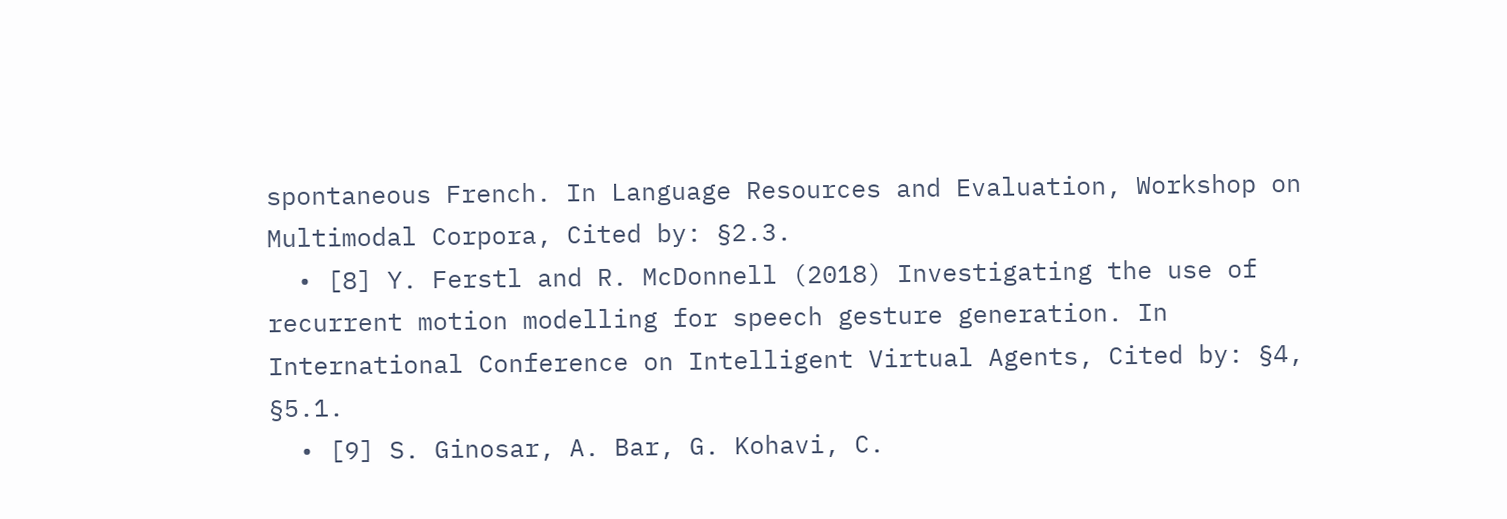spontaneous French. In Language Resources and Evaluation, Workshop on Multimodal Corpora, Cited by: §2.3.
  • [8] Y. Ferstl and R. McDonnell (2018) Investigating the use of recurrent motion modelling for speech gesture generation. In International Conference on Intelligent Virtual Agents, Cited by: §4, §5.1.
  • [9] S. Ginosar, A. Bar, G. Kohavi, C.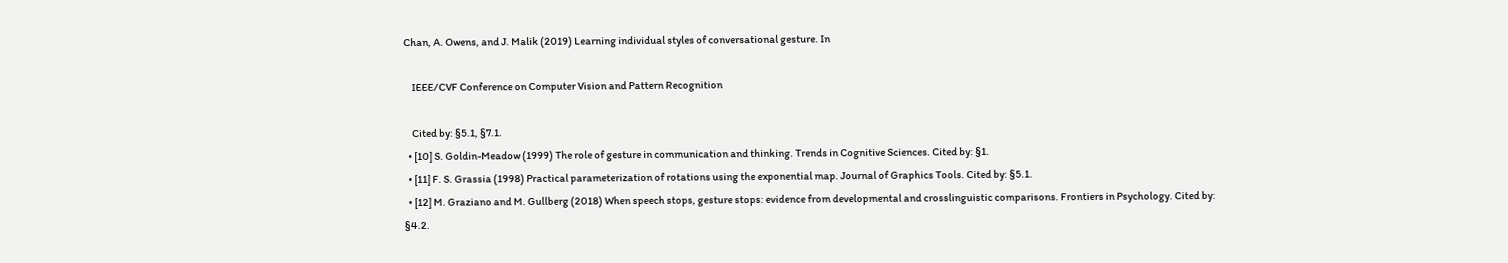Chan, A. Owens, and J. Malik (2019) Learning individual styles of conversational gesture. In

    IEEE/CVF Conference on Computer Vision and Pattern Recognition

    Cited by: §5.1, §7.1.
  • [10] S. Goldin-Meadow (1999) The role of gesture in communication and thinking. Trends in Cognitive Sciences. Cited by: §1.
  • [11] F. S. Grassia (1998) Practical parameterization of rotations using the exponential map. Journal of Graphics Tools. Cited by: §5.1.
  • [12] M. Graziano and M. Gullberg (2018) When speech stops, gesture stops: evidence from developmental and crosslinguistic comparisons. Frontiers in Psychology. Cited by: §4.2.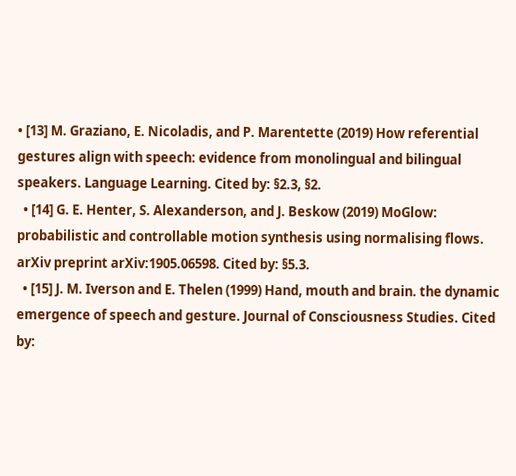• [13] M. Graziano, E. Nicoladis, and P. Marentette (2019) How referential gestures align with speech: evidence from monolingual and bilingual speakers. Language Learning. Cited by: §2.3, §2.
  • [14] G. E. Henter, S. Alexanderson, and J. Beskow (2019) MoGlow: probabilistic and controllable motion synthesis using normalising flows. arXiv preprint arXiv:1905.06598. Cited by: §5.3.
  • [15] J. M. Iverson and E. Thelen (1999) Hand, mouth and brain. the dynamic emergence of speech and gesture. Journal of Consciousness Studies. Cited by: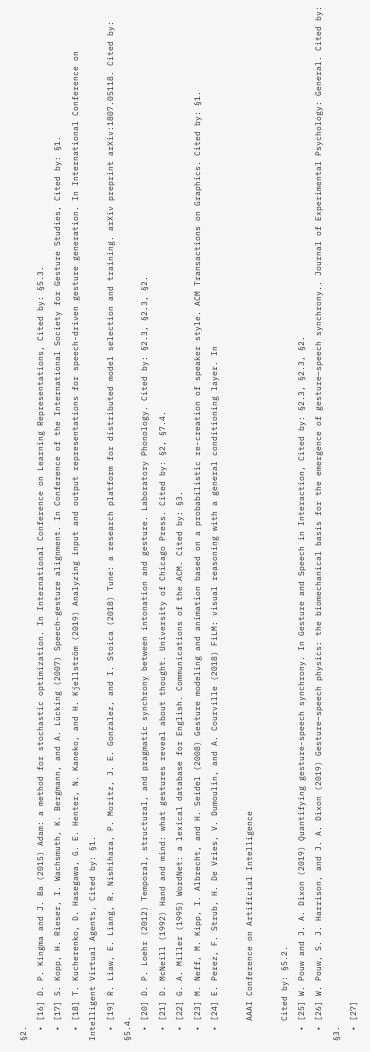§2.
  • [16] D. P. Kingma and J. Ba (2015) Adam: a method for stochastic optimization. In International Conference on Learning Representations, Cited by: §5.3.
  • [17] S. Kopp, H. Rieser, I. Wachsmuth, K. Bergmann, and A. Lücking (2007) Speech-gesture alignment. In Conference of the International Society for Gesture Studies, Cited by: §1.
  • [18] T. Kucherenko, D. Hasegawa, G. E. Henter, N. Kaneko, and H. Kjellström (2019) Analyzing input and output representations for speech-driven gesture generation. In International Conference on Intelligent Virtual Agents, Cited by: §1.
  • [19] R. Liaw, E. Liang, R. Nishihara, P. Moritz, J. E. Gonzalez, and I. Stoica (2018) Tune: a research platform for distributed model selection and training. arXiv preprint arXiv:1807.05118. Cited by: §5.4.
  • [20] D. P. Loehr (2012) Temporal, structural, and pragmatic synchrony between intonation and gesture. Laboratory Phonology. Cited by: §2.3, §2.3, §2.
  • [21] D. McNeill (1992) Hand and mind: what gestures reveal about thought. University of Chicago Press. Cited by: §2, §7.4.
  • [22] G. A. Miller (1995) WordNet: a lexical database for English. Communications of the ACM. Cited by: §3.
  • [23] M. Neff, M. Kipp, I. Albrecht, and H. Seidel (2008) Gesture modeling and animation based on a probabilistic re-creation of speaker style. ACM Transactions on Graphics. Cited by: §1.
  • [24] E. Perez, F. Strub, H. De Vries, V. Dumoulin, and A. Courville (2018) FiLM: visual reasoning with a general conditioning layer. In

    AAAI Conference on Artificial Intelligence

    Cited by: §5.2.
  • [25] W. Pouw and J. A. Dixon (2019) Quantifying gesture-speech synchrony. In Gesture and Speech in Interaction, Cited by: §2.3, §2.3, §2.
  • [26] W. Pouw, S. J. Harrison, and J. A. Dixon (2019) Gesture–speech physics: the biomechanical basis for the emergence of gesture–speech synchrony.. Journal of Experimental Psychology: General. Cited by: §3.
  • [27]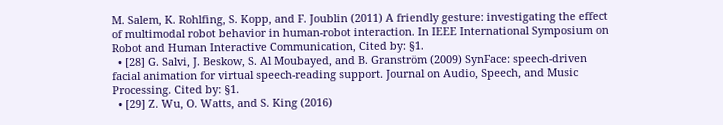M. Salem, K. Rohlfing, S. Kopp, and F. Joublin (2011) A friendly gesture: investigating the effect of multimodal robot behavior in human-robot interaction. In IEEE International Symposium on Robot and Human Interactive Communication, Cited by: §1.
  • [28] G. Salvi, J. Beskow, S. Al Moubayed, and B. Granström (2009) SynFace: speech-driven facial animation for virtual speech-reading support. Journal on Audio, Speech, and Music Processing. Cited by: §1.
  • [29] Z. Wu, O. Watts, and S. King (2016)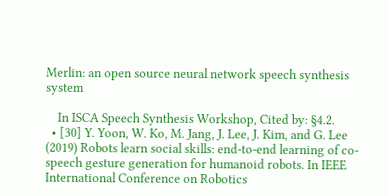Merlin: an open source neural network speech synthesis system

    In ISCA Speech Synthesis Workshop, Cited by: §4.2.
  • [30] Y. Yoon, W. Ko, M. Jang, J. Lee, J. Kim, and G. Lee (2019) Robots learn social skills: end-to-end learning of co-speech gesture generation for humanoid robots. In IEEE International Conference on Robotics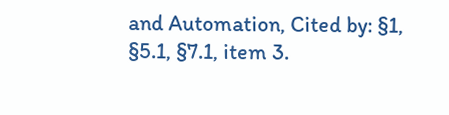and Automation, Cited by: §1, §5.1, §7.1, item 3.